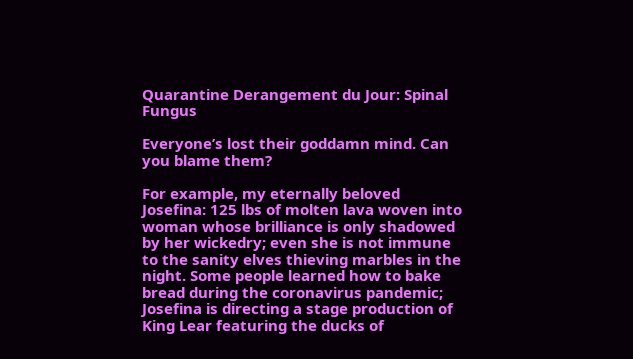Quarantine Derangement du Jour: Spinal Fungus

Everyone’s lost their goddamn mind. Can you blame them?

For example, my eternally beloved Josefina: 125 lbs of molten lava woven into woman whose brilliance is only shadowed by her wickedry; even she is not immune to the sanity elves thieving marbles in the night. Some people learned how to bake bread during the coronavirus pandemic; Josefina is directing a stage production of King Lear featuring the ducks of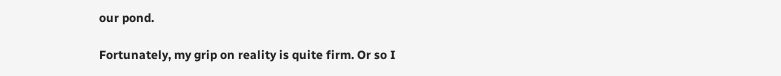our pond.

Fortunately, my grip on reality is quite firm. Or so I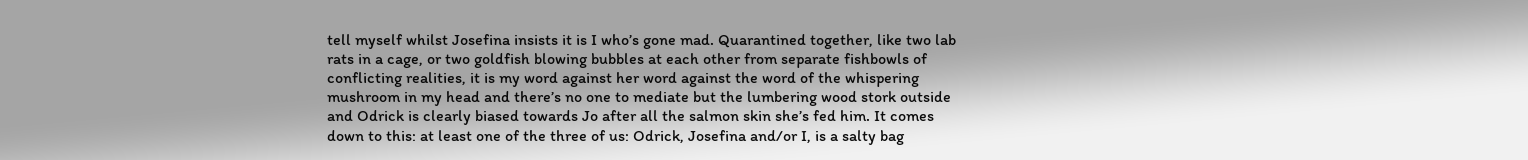tell myself whilst Josefina insists it is I who’s gone mad. Quarantined together, like two lab rats in a cage, or two goldfish blowing bubbles at each other from separate fishbowls of conflicting realities, it is my word against her word against the word of the whispering mushroom in my head and there’s no one to mediate but the lumbering wood stork outside and Odrick is clearly biased towards Jo after all the salmon skin she’s fed him. It comes down to this: at least one of the three of us: Odrick, Josefina and/or I, is a salty bag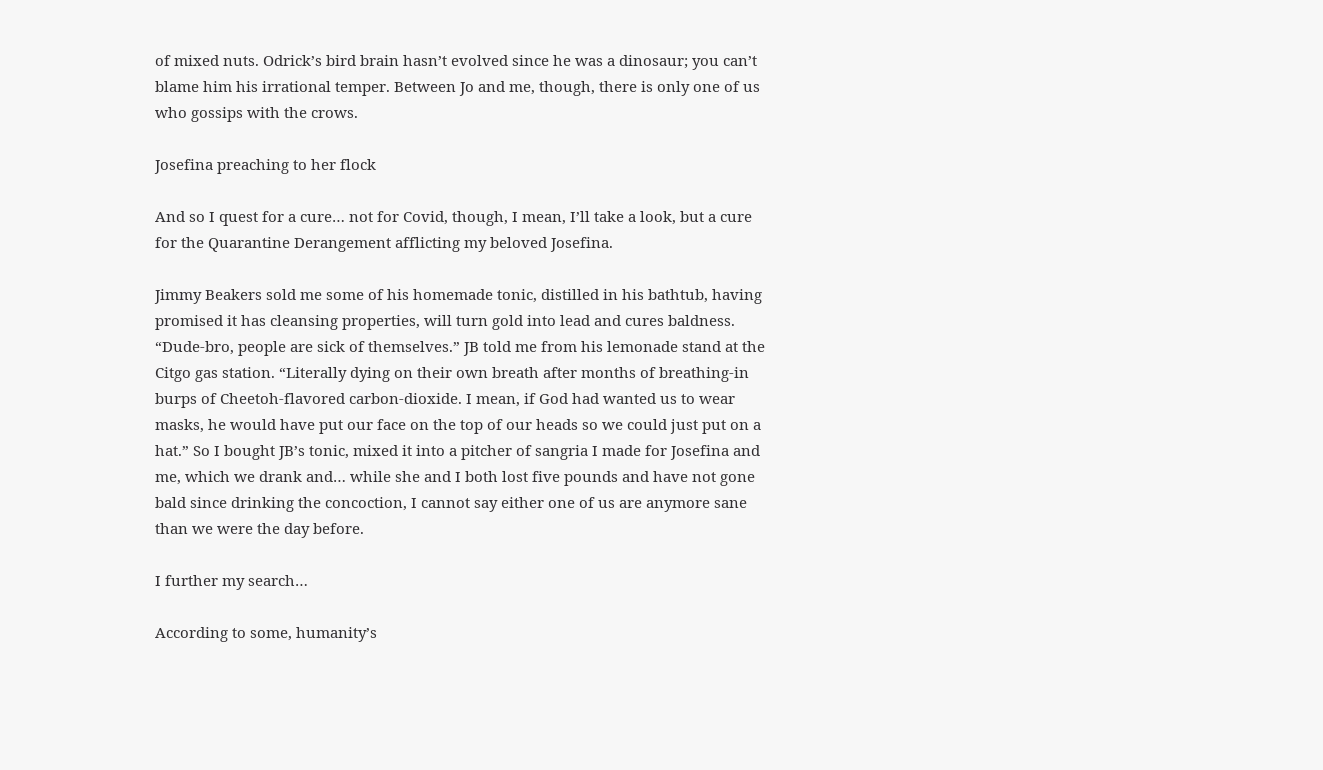of mixed nuts. Odrick’s bird brain hasn’t evolved since he was a dinosaur; you can’t blame him his irrational temper. Between Jo and me, though, there is only one of us who gossips with the crows.

Josefina preaching to her flock

And so I quest for a cure… not for Covid, though, I mean, I’ll take a look, but a cure for the Quarantine Derangement afflicting my beloved Josefina.

Jimmy Beakers sold me some of his homemade tonic, distilled in his bathtub, having promised it has cleansing properties, will turn gold into lead and cures baldness. “Dude-bro, people are sick of themselves.” JB told me from his lemonade stand at the Citgo gas station. “Literally dying on their own breath after months of breathing-in burps of Cheetoh-flavored carbon-dioxide. I mean, if God had wanted us to wear masks, he would have put our face on the top of our heads so we could just put on a hat.” So I bought JB’s tonic, mixed it into a pitcher of sangria I made for Josefina and me, which we drank and… while she and I both lost five pounds and have not gone bald since drinking the concoction, I cannot say either one of us are anymore sane than we were the day before.

I further my search…

According to some, humanity’s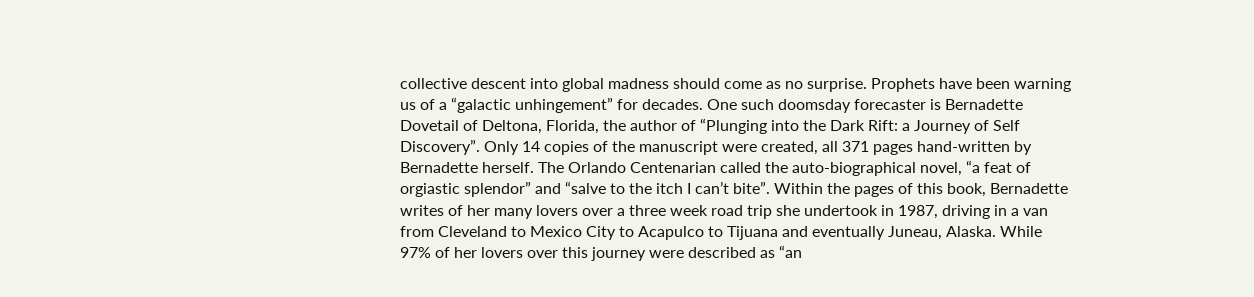collective descent into global madness should come as no surprise. Prophets have been warning us of a “galactic unhingement” for decades. One such doomsday forecaster is Bernadette Dovetail of Deltona, Florida, the author of “Plunging into the Dark Rift: a Journey of Self Discovery”. Only 14 copies of the manuscript were created, all 371 pages hand-written by Bernadette herself. The Orlando Centenarian called the auto-biographical novel, “a feat of orgiastic splendor” and “salve to the itch I can’t bite”. Within the pages of this book, Bernadette writes of her many lovers over a three week road trip she undertook in 1987, driving in a van from Cleveland to Mexico City to Acapulco to Tijuana and eventually Juneau, Alaska. While 97% of her lovers over this journey were described as “an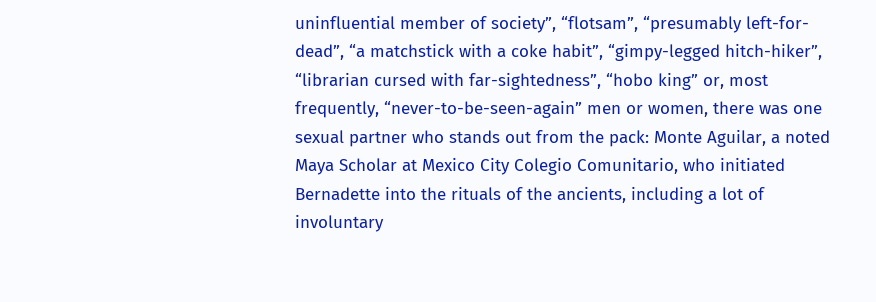uninfluential member of society”, “flotsam”, “presumably left-for-dead”, “a matchstick with a coke habit”, “gimpy-legged hitch-hiker”, “librarian cursed with far-sightedness”, “hobo king” or, most frequently, “never-to-be-seen-again” men or women, there was one sexual partner who stands out from the pack: Monte Aguilar, a noted Maya Scholar at Mexico City Colegio Comunitario, who initiated Bernadette into the rituals of the ancients, including a lot of involuntary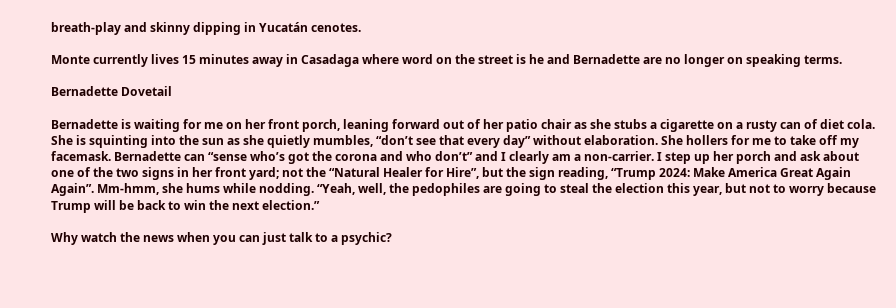breath-play and skinny dipping in Yucatán cenotes.

Monte currently lives 15 minutes away in Casadaga where word on the street is he and Bernadette are no longer on speaking terms.

Bernadette Dovetail

Bernadette is waiting for me on her front porch, leaning forward out of her patio chair as she stubs a cigarette on a rusty can of diet cola. She is squinting into the sun as she quietly mumbles, “don’t see that every day” without elaboration. She hollers for me to take off my facemask. Bernadette can “sense who’s got the corona and who don’t” and I clearly am a non-carrier. I step up her porch and ask about one of the two signs in her front yard; not the “Natural Healer for Hire”, but the sign reading, “Trump 2024: Make America Great Again Again”. Mm-hmm, she hums while nodding. “Yeah, well, the pedophiles are going to steal the election this year, but not to worry because Trump will be back to win the next election.”

Why watch the news when you can just talk to a psychic?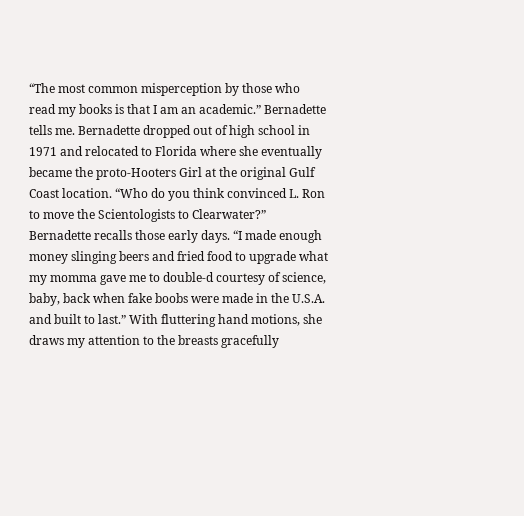“The most common misperception by those who read my books is that I am an academic.” Bernadette tells me. Bernadette dropped out of high school in 1971 and relocated to Florida where she eventually became the proto-Hooters Girl at the original Gulf Coast location. “Who do you think convinced L. Ron to move the Scientologists to Clearwater?” Bernadette recalls those early days. “I made enough money slinging beers and fried food to upgrade what my momma gave me to double-d courtesy of science, baby, back when fake boobs were made in the U.S.A. and built to last.” With fluttering hand motions, she draws my attention to the breasts gracefully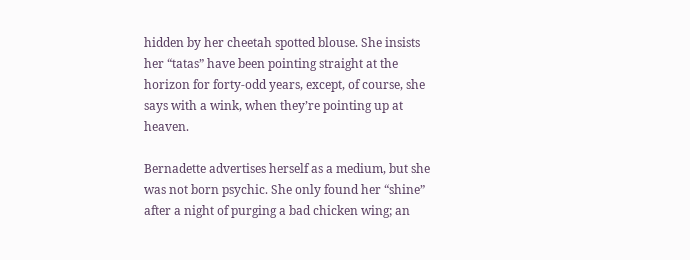hidden by her cheetah spotted blouse. She insists her “tatas” have been pointing straight at the horizon for forty-odd years, except, of course, she says with a wink, when they’re pointing up at heaven.

Bernadette advertises herself as a medium, but she was not born psychic. She only found her “shine” after a night of purging a bad chicken wing; an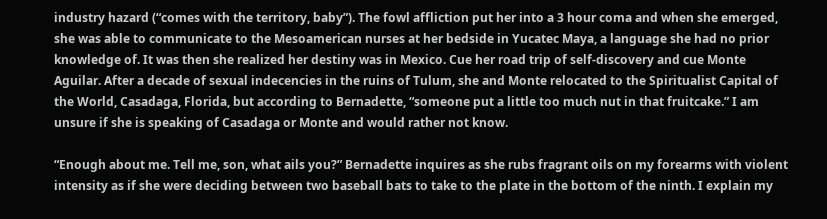industry hazard (“comes with the territory, baby”). The fowl affliction put her into a 3 hour coma and when she emerged, she was able to communicate to the Mesoamerican nurses at her bedside in Yucatec Maya, a language she had no prior knowledge of. It was then she realized her destiny was in Mexico. Cue her road trip of self-discovery and cue Monte Aguilar. After a decade of sexual indecencies in the ruins of Tulum, she and Monte relocated to the Spiritualist Capital of the World, Casadaga, Florida, but according to Bernadette, “someone put a little too much nut in that fruitcake.” I am unsure if she is speaking of Casadaga or Monte and would rather not know.

“Enough about me. Tell me, son, what ails you?” Bernadette inquires as she rubs fragrant oils on my forearms with violent intensity as if she were deciding between two baseball bats to take to the plate in the bottom of the ninth. I explain my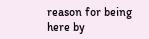reason for being here by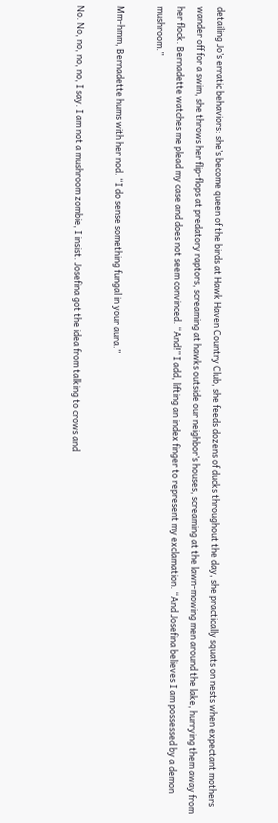detailing Jo’s erratic behaviors: she’s become queen of the birds at Hawk Haven Country Club, she feeds dozens of ducks throughout the day, she practically squats on nests when expectant mothers wander off for a swim, she throws her flip-flops at predatory raptors, screaming at hawks outside our neighbor’s houses, screaming at the lawn-mowing men around the lake, hurrying them away from her flock. Bernadette watches me plead my case and does not seem convinced. “And!” I add, lifting an index finger to represent my exclamation. “And Josefina believes I am possessed by a demon mushroom.”

Mm-hmm, Bernadette hums with her nod. “I do sense something fungal in your aura.”

No. No, no, no, no, I say. I am not a mushroom zombie, I insist. Josefina got the idea from talking to crows and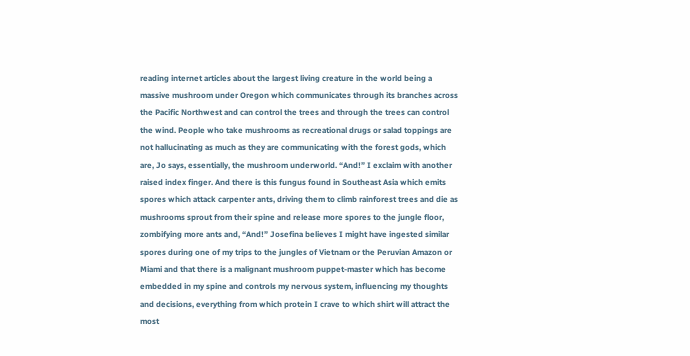reading internet articles about the largest living creature in the world being a massive mushroom under Oregon which communicates through its branches across the Pacific Northwest and can control the trees and through the trees can control the wind. People who take mushrooms as recreational drugs or salad toppings are not hallucinating as much as they are communicating with the forest gods, which are, Jo says, essentially, the mushroom underworld. “And!” I exclaim with another raised index finger. And there is this fungus found in Southeast Asia which emits spores which attack carpenter ants, driving them to climb rainforest trees and die as mushrooms sprout from their spine and release more spores to the jungle floor, zombifying more ants and, “And!” Josefina believes I might have ingested similar spores during one of my trips to the jungles of Vietnam or the Peruvian Amazon or Miami and that there is a malignant mushroom puppet-master which has become embedded in my spine and controls my nervous system, influencing my thoughts and decisions, everything from which protein I crave to which shirt will attract the most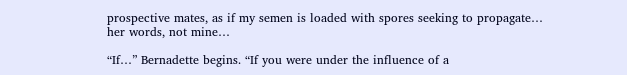prospective mates, as if my semen is loaded with spores seeking to propagate… her words, not mine…

“If…” Bernadette begins. “If you were under the influence of a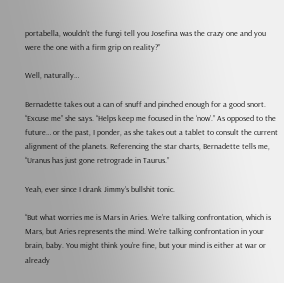portabella, wouldn’t the fungi tell you Josefina was the crazy one and you were the one with a firm grip on reality?”

Well, naturally…

Bernadette takes out a can of snuff and pinched enough for a good snort. “Excuse me” she says. “Helps keep me focused in the ‘now’.” As opposed to the future… or the past, I ponder, as she takes out a tablet to consult the current alignment of the planets. Referencing the star charts, Bernadette tells me, “Uranus has just gone retrograde in Taurus.”

Yeah, ever since I drank Jimmy’s bullshit tonic.

“But what worries me is Mars in Aries. We’re talking confrontation, which is Mars, but Aries represents the mind. We’re talking confrontation in your brain, baby. You might think you’re fine, but your mind is either at war or already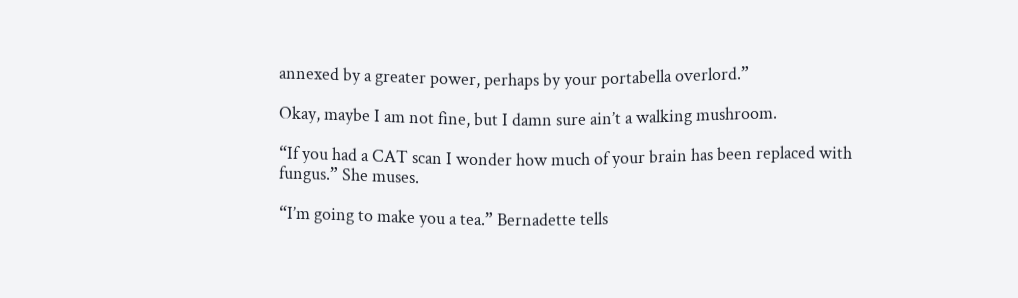annexed by a greater power, perhaps by your portabella overlord.”

Okay, maybe I am not fine, but I damn sure ain’t a walking mushroom.

“If you had a CAT scan I wonder how much of your brain has been replaced with fungus.” She muses.

“I’m going to make you a tea.” Bernadette tells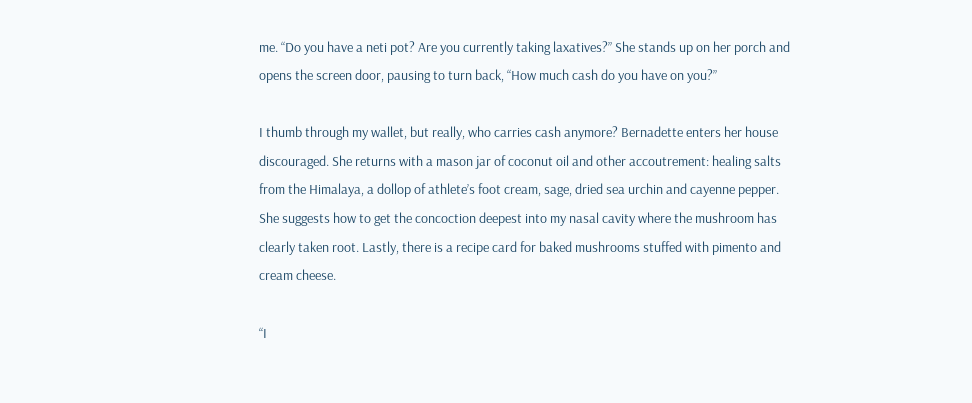me. “Do you have a neti pot? Are you currently taking laxatives?” She stands up on her porch and opens the screen door, pausing to turn back, “How much cash do you have on you?”

I thumb through my wallet, but really, who carries cash anymore? Bernadette enters her house discouraged. She returns with a mason jar of coconut oil and other accoutrement: healing salts from the Himalaya, a dollop of athlete’s foot cream, sage, dried sea urchin and cayenne pepper. She suggests how to get the concoction deepest into my nasal cavity where the mushroom has clearly taken root. Lastly, there is a recipe card for baked mushrooms stuffed with pimento and cream cheese.

“I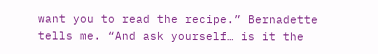want you to read the recipe.” Bernadette tells me. “And ask yourself… is it the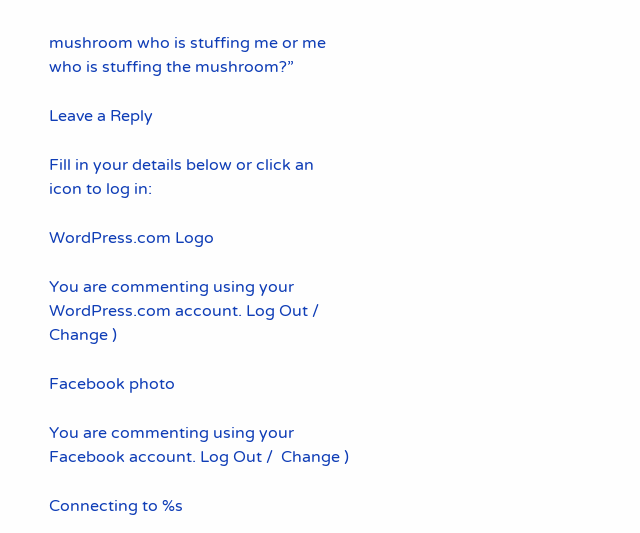mushroom who is stuffing me or me who is stuffing the mushroom?”

Leave a Reply

Fill in your details below or click an icon to log in:

WordPress.com Logo

You are commenting using your WordPress.com account. Log Out /  Change )

Facebook photo

You are commenting using your Facebook account. Log Out /  Change )

Connecting to %s